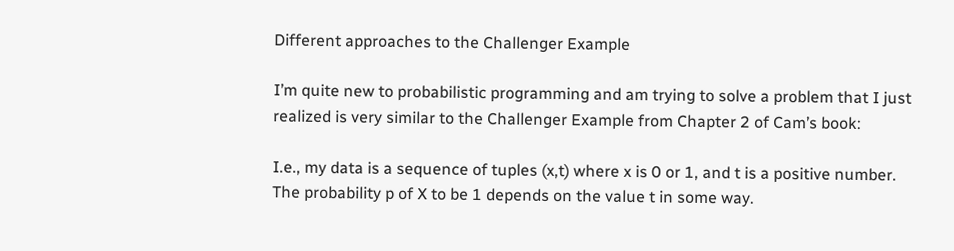Different approaches to the Challenger Example

I’m quite new to probabilistic programming and am trying to solve a problem that I just realized is very similar to the Challenger Example from Chapter 2 of Cam’s book:

I.e., my data is a sequence of tuples (x,t) where x is 0 or 1, and t is a positive number. The probability p of X to be 1 depends on the value t in some way.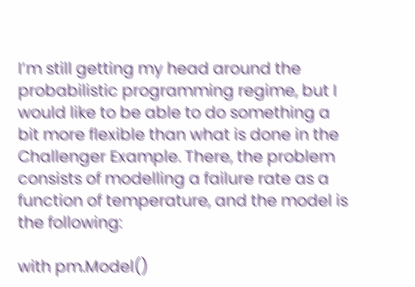I’m still getting my head around the probabilistic programming regime, but I would like to be able to do something a bit more flexible than what is done in the Challenger Example. There, the problem consists of modelling a failure rate as a function of temperature, and the model is the following:

with pm.Model()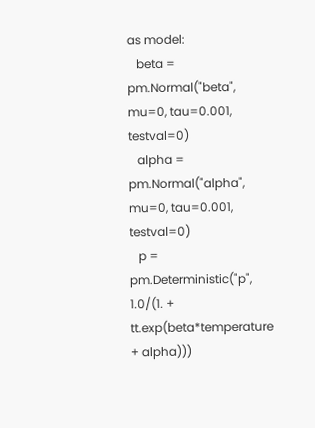as model:
   beta = pm.Normal("beta", mu=0, tau=0.001, testval=0)
   alpha = pm.Normal("alpha", mu=0, tau=0.001, testval=0)
   p = pm.Deterministic("p", 1.0/(1. + tt.exp(beta*temperature + alpha)))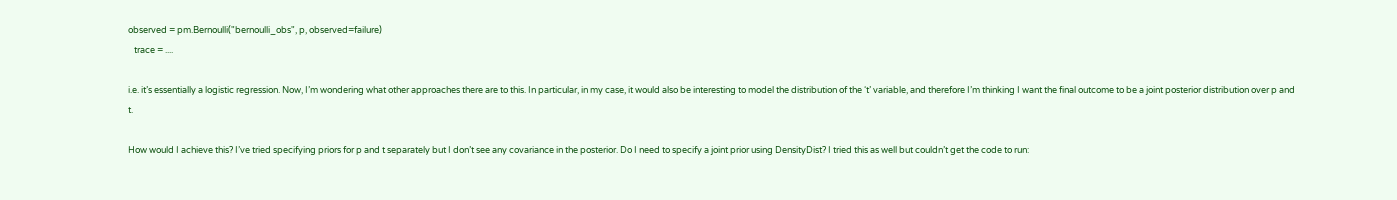observed = pm.Bernoulli("bernoulli_obs", p, observed=failure)
   trace = ....

i.e. it’s essentially a logistic regression. Now, I’m wondering what other approaches there are to this. In particular, in my case, it would also be interesting to model the distribution of the ‘t’ variable, and therefore I’m thinking I want the final outcome to be a joint posterior distribution over p and t.

How would I achieve this? I’ve tried specifying priors for p and t separately but I don’t see any covariance in the posterior. Do I need to specify a joint prior using DensityDist? I tried this as well but couldn’t get the code to run: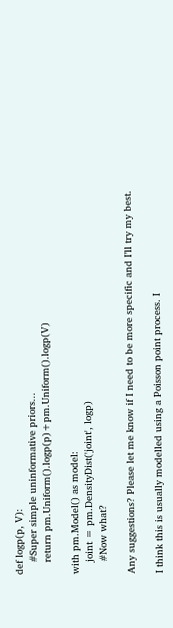def logp(p, V):
    #Super simple uninformative priors...
    return pm.Uniform().logp(p)+pm.Uniform().logp(V)

with pm.Model() as model:
    joint = pm.DensityDist('joint', logp)
    #Now what?

Any suggestions? Please let me know if I need to be more specific and I’ll try my best.

I think this is usually modelled using a Poisson point process. I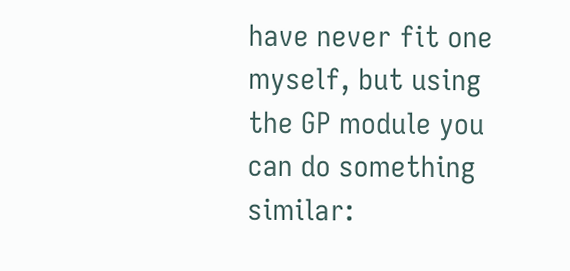have never fit one myself, but using the GP module you can do something similar: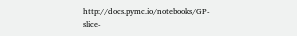http://docs.pymc.io/notebooks/GP-slice-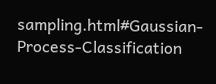sampling.html#Gaussian-Process-Classification